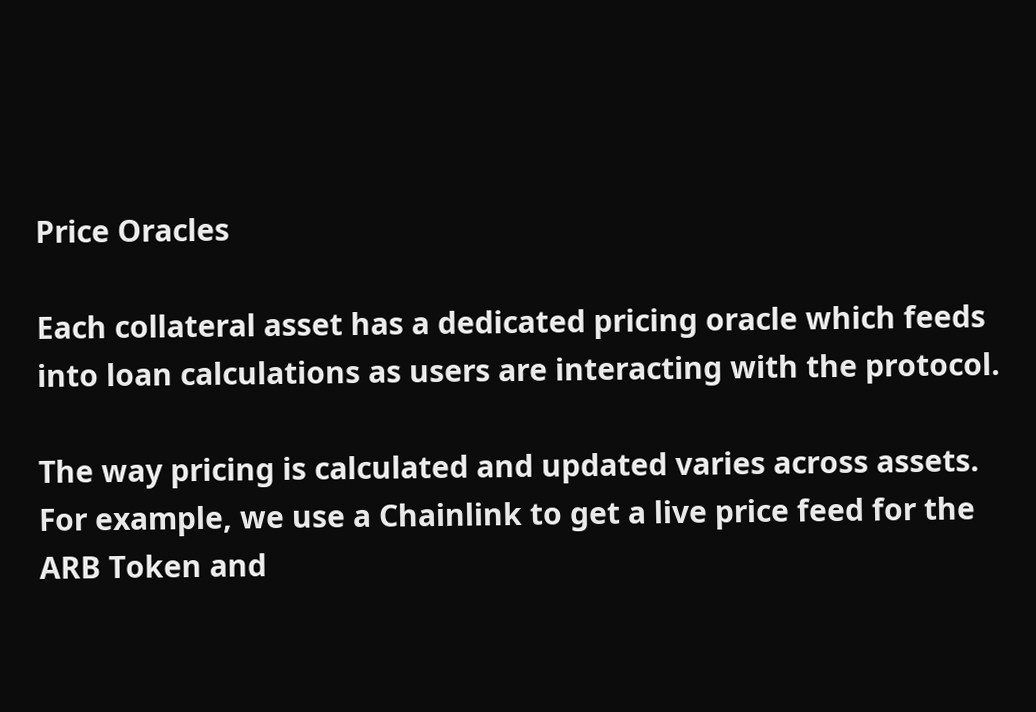Price Oracles

Each collateral asset has a dedicated pricing oracle which feeds into loan calculations as users are interacting with the protocol.

The way pricing is calculated and updated varies across assets. For example, we use a Chainlink to get a live price feed for the ARB Token and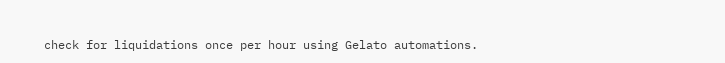check for liquidations once per hour using Gelato automations.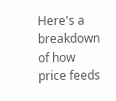Here's a breakdown of how price feeds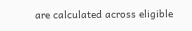are calculated across eligible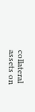collateral assets on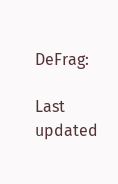DeFrag:

Last updated